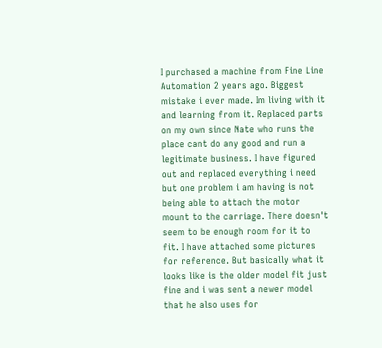I purchased a machine from Fine Line Automation 2 years ago. Biggest mistake i ever made. Im living with it and learning from it. Replaced parts on my own since Nate who runs the place cant do any good and run a legitimate business. I have figured out and replaced everything i need but one problem i am having is not being able to attach the motor mount to the carriage. There doesn't seem to be enough room for it to fit. I have attached some pictures for reference. But basically what it looks like is the older model fit just fine and i was sent a newer model that he also uses for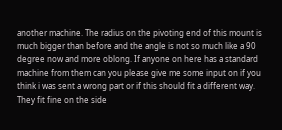another machine. The radius on the pivoting end of this mount is much bigger than before and the angle is not so much like a 90 degree now and more oblong. If anyone on here has a standard machine from them can you please give me some input on if you think i was sent a wrong part or if this should fit a different way. They fit fine on the side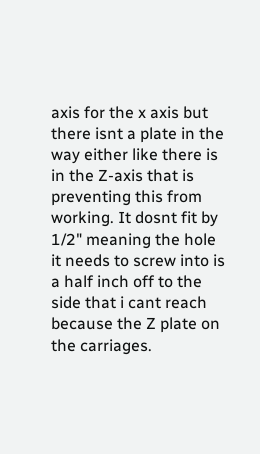axis for the x axis but there isnt a plate in the way either like there is in the Z-axis that is preventing this from working. It dosnt fit by 1/2" meaning the hole it needs to screw into is a half inch off to the side that i cant reach because the Z plate on the carriages.